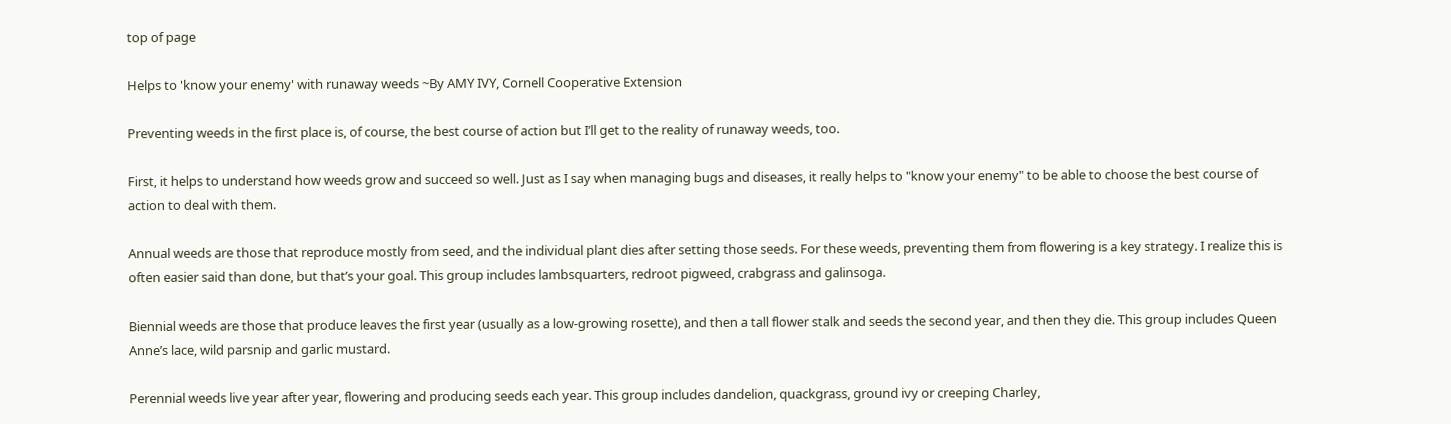top of page

Helps to 'know your enemy' with runaway weeds ~By AMY IVY, Cornell Cooperative Extension

Preventing weeds in the first place is, of course, the best course of action but I’ll get to the reality of runaway weeds, too.

First, it helps to understand how weeds grow and succeed so well. Just as I say when managing bugs and diseases, it really helps to "know your enemy" to be able to choose the best course of action to deal with them.

Annual weeds are those that reproduce mostly from seed, and the individual plant dies after setting those seeds. For these weeds, preventing them from flowering is a key strategy. I realize this is often easier said than done, but that’s your goal. This group includes lambsquarters, redroot pigweed, crabgrass and galinsoga.

Biennial weeds are those that produce leaves the first year (usually as a low-growing rosette), and then a tall flower stalk and seeds the second year, and then they die. This group includes Queen Anne’s lace, wild parsnip and garlic mustard.

Perennial weeds live year after year, flowering and producing seeds each year. This group includes dandelion, quackgrass, ground ivy or creeping Charley,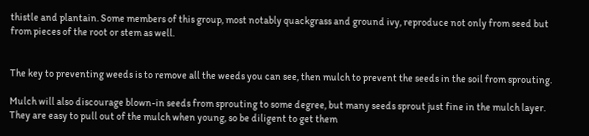thistle and plantain. Some members of this group, most notably quackgrass and ground ivy, reproduce not only from seed but from pieces of the root or stem as well.


The key to preventing weeds is to remove all the weeds you can see, then mulch to prevent the seeds in the soil from sprouting.

Mulch will also discourage blown-in seeds from sprouting to some degree, but many seeds sprout just fine in the mulch layer. They are easy to pull out of the mulch when young, so be diligent to get them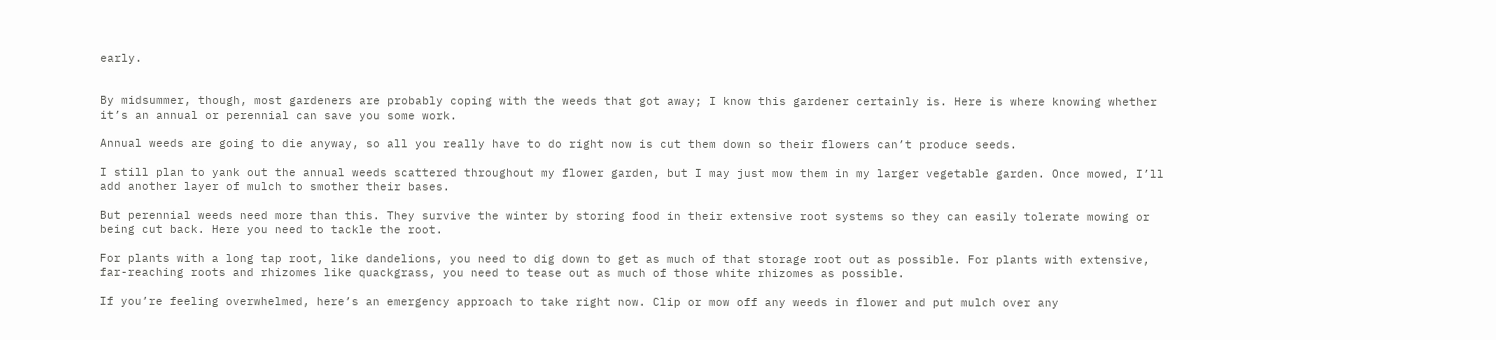early.


By midsummer, though, most gardeners are probably coping with the weeds that got away; I know this gardener certainly is. Here is where knowing whether it’s an annual or perennial can save you some work.

Annual weeds are going to die anyway, so all you really have to do right now is cut them down so their flowers can’t produce seeds.

I still plan to yank out the annual weeds scattered throughout my flower garden, but I may just mow them in my larger vegetable garden. Once mowed, I’ll add another layer of mulch to smother their bases.

But perennial weeds need more than this. They survive the winter by storing food in their extensive root systems so they can easily tolerate mowing or being cut back. Here you need to tackle the root.

For plants with a long tap root, like dandelions, you need to dig down to get as much of that storage root out as possible. For plants with extensive, far-reaching roots and rhizomes like quackgrass, you need to tease out as much of those white rhizomes as possible.

If you’re feeling overwhelmed, here’s an emergency approach to take right now. Clip or mow off any weeds in flower and put mulch over any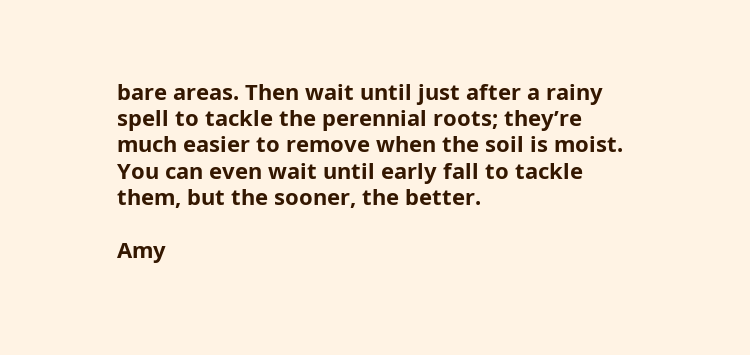bare areas. Then wait until just after a rainy spell to tackle the perennial roots; they’re much easier to remove when the soil is moist. You can even wait until early fall to tackle them, but the sooner, the better.

Amy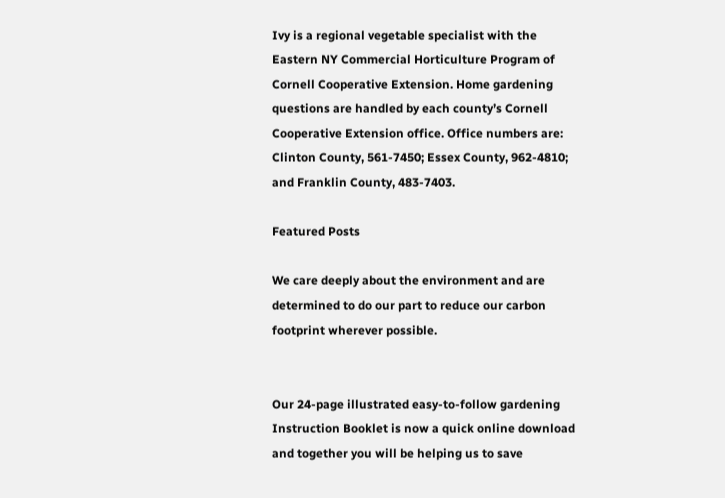Ivy is a regional vegetable specialist with the Eastern NY Commercial Horticulture Program of Cornell Cooperative Extension. Home gardening questions are handled by each county’s Cornell Cooperative Extension office. Office numbers are: Clinton County, 561-7450; Essex County, 962-4810; and Franklin County, 483-7403.

Featured Posts

We care deeply about the environment and are determined to do our part to reduce our carbon footprint wherever possible.


Our 24-page illustrated easy-to-follow gardening Instruction Booklet is now a quick online download and together you will be helping us to save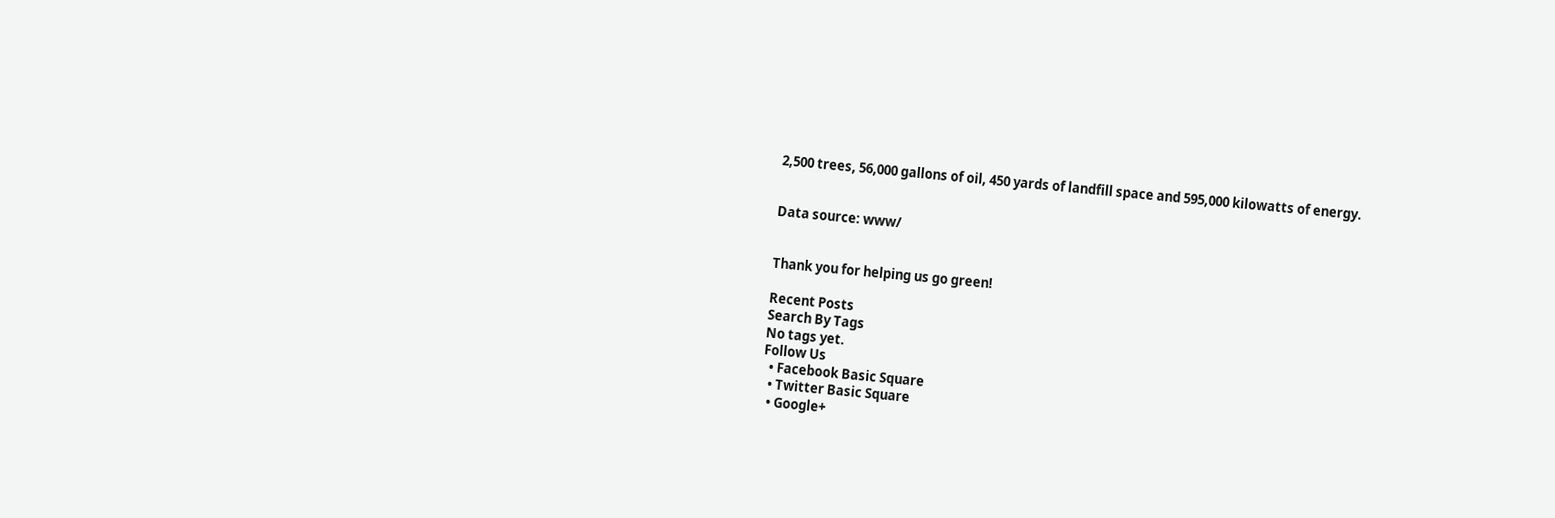2,500 trees, 56,000 gallons of oil, 450 yards of landfill space and 595,000 kilowatts of energy.


Data source: www/


Thank you for helping us go green!

Recent Posts
Search By Tags
No tags yet.
Follow Us
  • Facebook Basic Square
  • Twitter Basic Square
  • Google+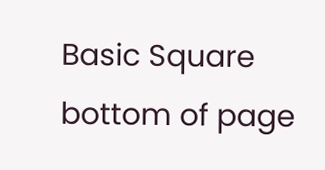Basic Square
bottom of page